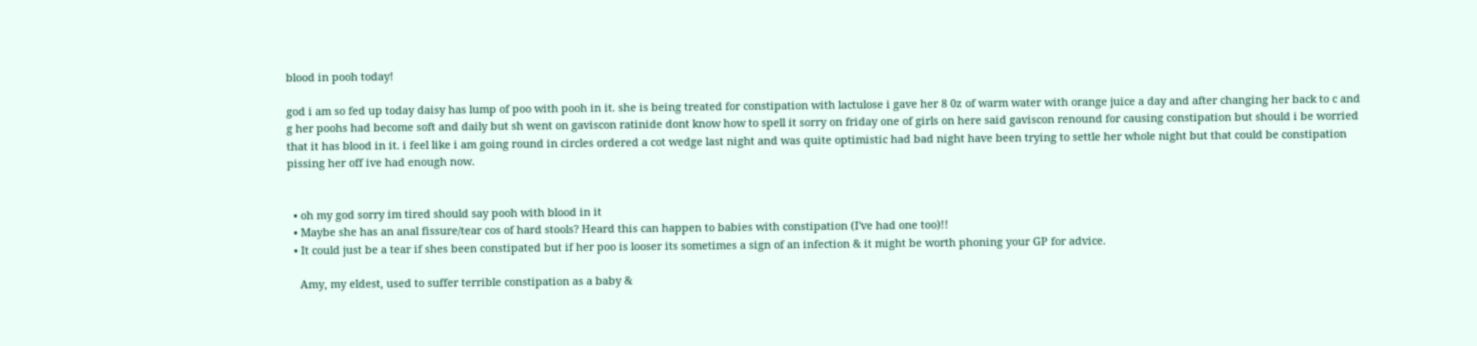blood in pooh today!

god i am so fed up today daisy has lump of poo with pooh in it. she is being treated for constipation with lactulose i gave her 8 0z of warm water with orange juice a day and after changing her back to c and g her poohs had become soft and daily but sh went on gaviscon ratinide dont know how to spell it sorry on friday one of girls on here said gaviscon renound for causing constipation but should i be worried that it has blood in it. i feel like i am going round in circles ordered a cot wedge last night and was quite optimistic had bad night have been trying to settle her whole night but that could be constipation pissing her off ive had enough now.


  • oh my god sorry im tired should say pooh with blood in it
  • Maybe she has an anal fissure/tear cos of hard stools? Heard this can happen to babies with constipation (I've had one too)!!
  • It could just be a tear if shes been constipated but if her poo is looser its sometimes a sign of an infection & it might be worth phoning your GP for advice.

    Amy, my eldest, used to suffer terrible constipation as a baby &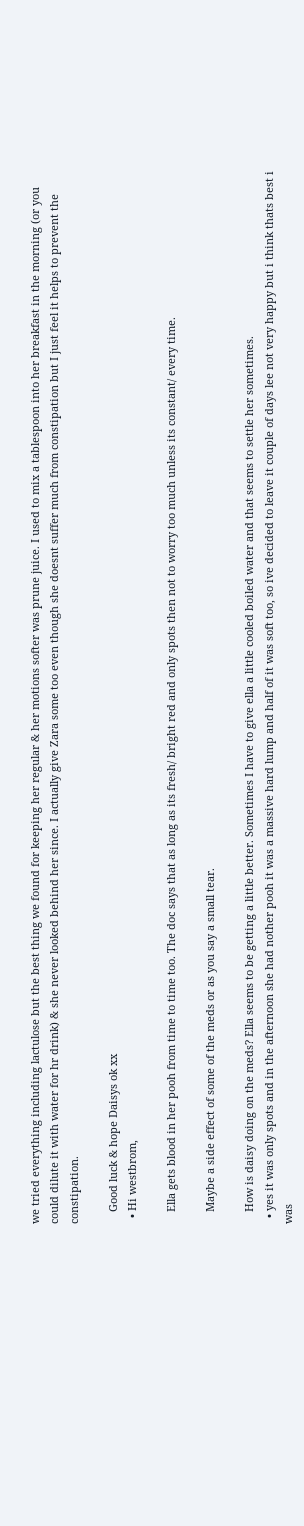we tried everything including lactulose but the best thing we found for keeping her regular & her motions softer was prune juice. I used to mix a tablespoon into her breakfast in the morning (or you could dilute it with water for hr drink) & she never looked behind her since. I actually give Zara some too even though she doesnt suffer much from constipation but I just feel it helps to prevent the constipation.

    Good luck & hope Daisys ok xx
  • Hi westbrom,

    Ella gets blood in her pooh from time to time too. The doc says that as long as its fresh/ bright red and only spots then not to worry too much unless its constant/ every time.

    Maybe a side effect of some of the meds or as you say a small tear.

    How is daisy doing on the meds? Ella seems to be getting a little better. Sometimes I have to give ella a little cooled boiled water and that seems to settle her sometimes.
  • yes it was only spots and in the afternoon she had nother pooh it was a massive hard lump and half of it was soft too, so ive decided to leave it couple of days lee not very happy but i think thats best i was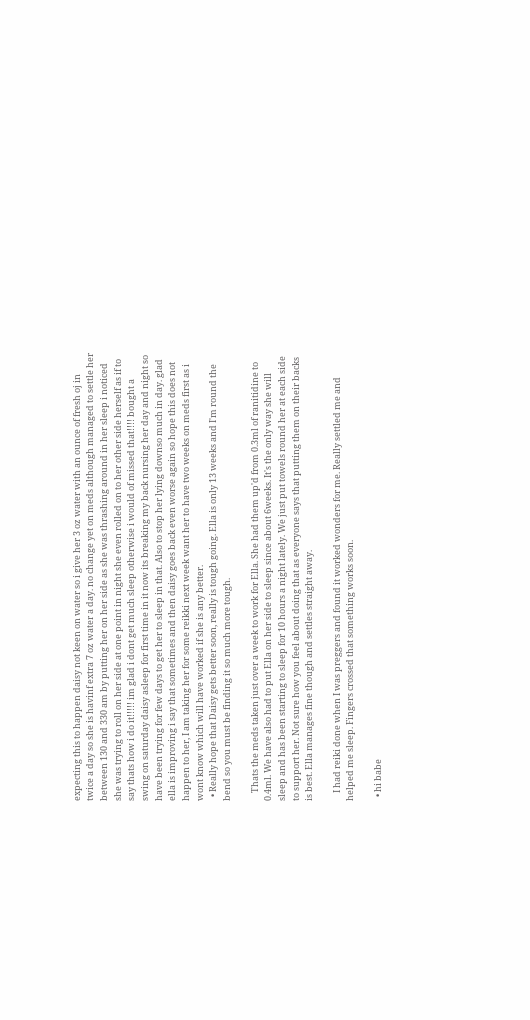expecting this to happen daisy not keen on water so i give her 3 oz water with an ounce of fresh oj in twice a day so she is havinf extra 7 oz water a day. no change yet on meds although managed to settle her between 130 and 330 am by putting her on her side as she was thrashing around in her sleep i noticed she was trying to roll on her side at one point in night she even rolled on to her other side herself as if to say thats how i do it!!!!! im glad i dont get much sleep otherwise i would of missed that!!!! bought a swing on saturday daisy asleep for first time in it now its breaking my back nursing her day and night so have been trying for few days to get her to sleep in that. Also to stop her lying downso much in day. glad ella is improving i say that sometimes and then daisy goes back even worse again so hope this does not happen to her, I am taking her for some reikki next week want her to have two weeks on meds first as i wont know which will have worked if she is any better.
  • Really hope that Daisy gets better soon, really is tough going. Ella is only 13 weeks and I'm round the bend so you must be finding it so much more tough.

    Thats the meds taken just over a week to work for Ella. She had them up'd from 0.3ml of ranitidine to 0.4ml. We have also had to put Ella on her side to sleep since about 6weeks. It's the only way she will sleep and has been starting to sleep for 10 hours a night lately. We just put towels round her at each side to support her. Not sure how you feel about doing that as everyone says that putting them on their backs is best. Ella manages fine though and settles straight away.

    I had reiki done when I was preggers and found it worked wonders for me. Really settled me and helped me sleep. Fingers crossed that something works soon.

  • hi babe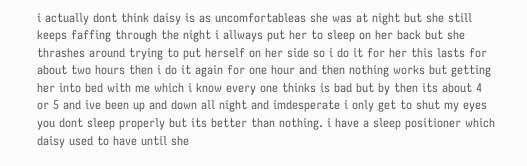i actually dont think daisy is as uncomfortableas she was at night but she still keeps faffing through the night i allways put her to sleep on her back but she thrashes around trying to put herself on her side so i do it for her this lasts for about two hours then i do it again for one hour and then nothing works but getting her into bed with me which i know every one thinks is bad but by then its about 4 or 5 and ive been up and down all night and imdesperate i only get to shut my eyes you dont sleep properly but its better than nothing. i have a sleep positioner which daisy used to have until she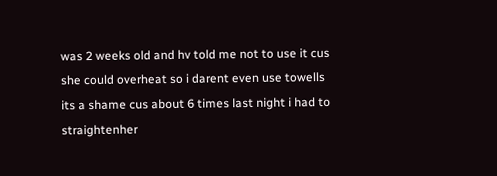was 2 weeks old and hv told me not to use it cus she could overheat so i darent even use towells its a shame cus about 6 times last night i had to straightenher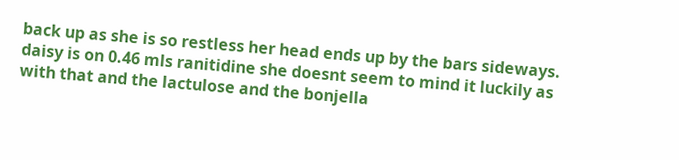back up as she is so restless her head ends up by the bars sideways. daisy is on 0.46 mls ranitidine she doesnt seem to mind it luckily as with that and the lactulose and the bonjella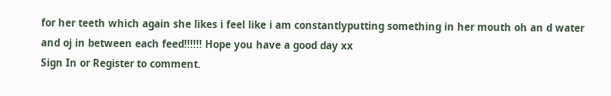for her teeth which again she likes i feel like i am constantlyputting something in her mouth oh an d water and oj in between each feed!!!!!! Hope you have a good day xx
Sign In or Register to comment.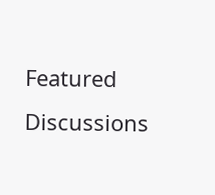Featured Discussions